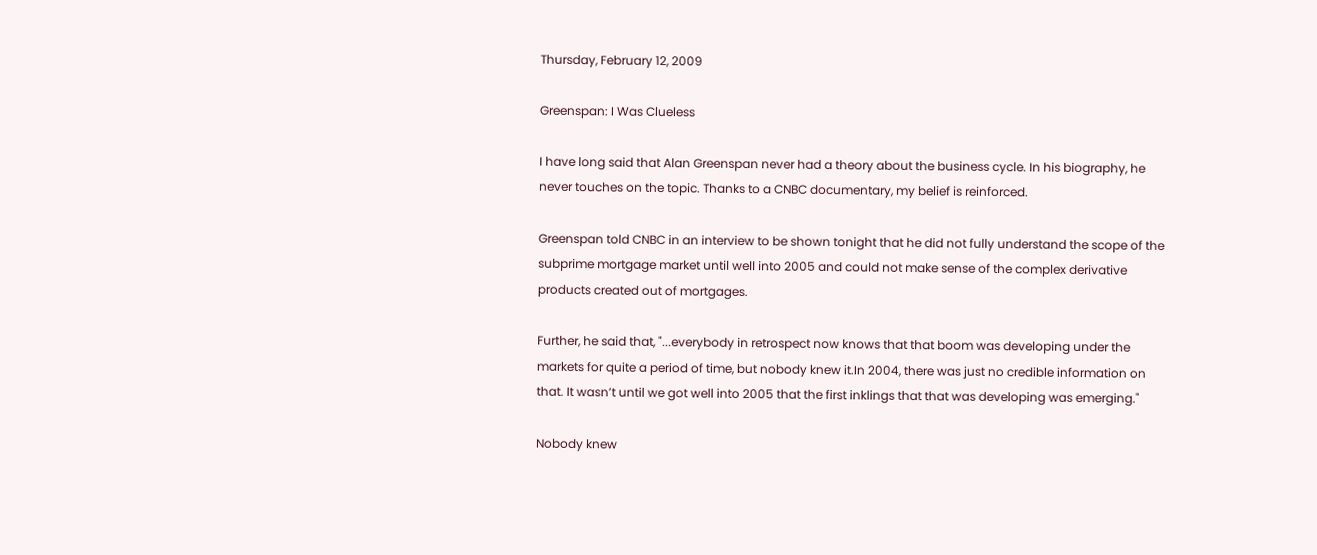Thursday, February 12, 2009

Greenspan: I Was Clueless

I have long said that Alan Greenspan never had a theory about the business cycle. In his biography, he never touches on the topic. Thanks to a CNBC documentary, my belief is reinforced.

Greenspan told CNBC in an interview to be shown tonight that he did not fully understand the scope of the subprime mortgage market until well into 2005 and could not make sense of the complex derivative products created out of mortgages.

Further, he said that, "...everybody in retrospect now knows that that boom was developing under the markets for quite a period of time, but nobody knew it.In 2004, there was just no credible information on that. It wasn’t until we got well into 2005 that the first inklings that that was developing was emerging."

Nobody knew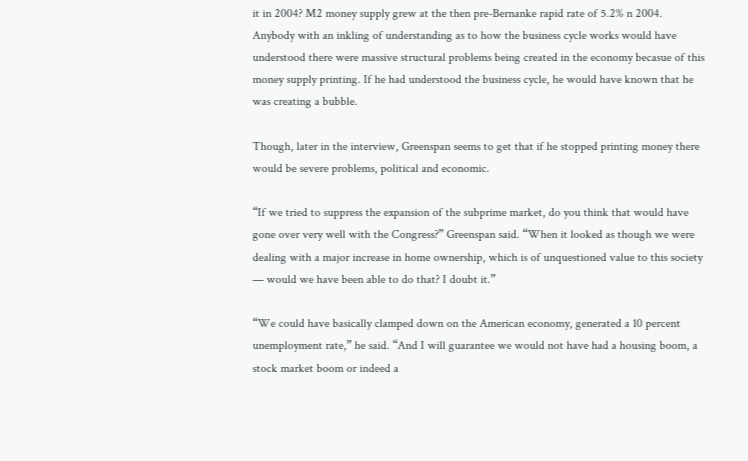it in 2004? M2 money supply grew at the then pre-Bernanke rapid rate of 5.2% n 2004. Anybody with an inkling of understanding as to how the business cycle works would have understood there were massive structural problems being created in the economy becasue of this money supply printing. If he had understood the business cycle, he would have known that he was creating a bubble.

Though, later in the interview, Greenspan seems to get that if he stopped printing money there would be severe problems, political and economic.

“If we tried to suppress the expansion of the subprime market, do you think that would have gone over very well with the Congress?” Greenspan said. “When it looked as though we were dealing with a major increase in home ownership, which is of unquestioned value to this society — would we have been able to do that? I doubt it.”

“We could have basically clamped down on the American economy, generated a 10 percent unemployment rate,” he said. “And I will guarantee we would not have had a housing boom, a stock market boom or indeed a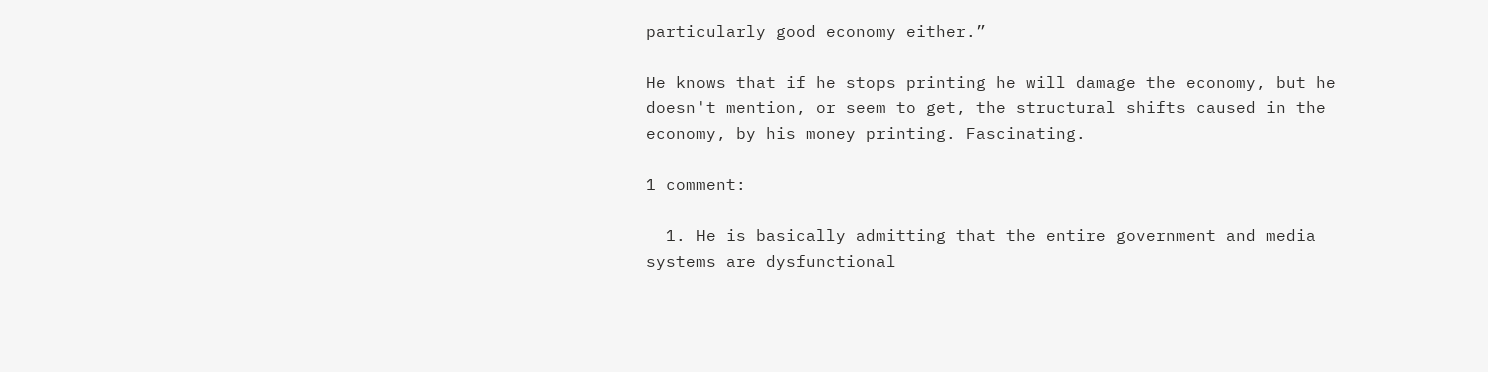particularly good economy either.”

He knows that if he stops printing he will damage the economy, but he doesn't mention, or seem to get, the structural shifts caused in the economy, by his money printing. Fascinating.

1 comment:

  1. He is basically admitting that the entire government and media systems are dysfunctional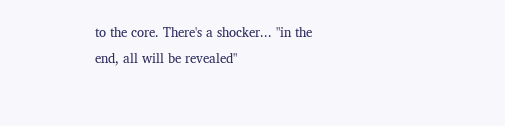to the core. There's a shocker... "in the end, all will be revealed"